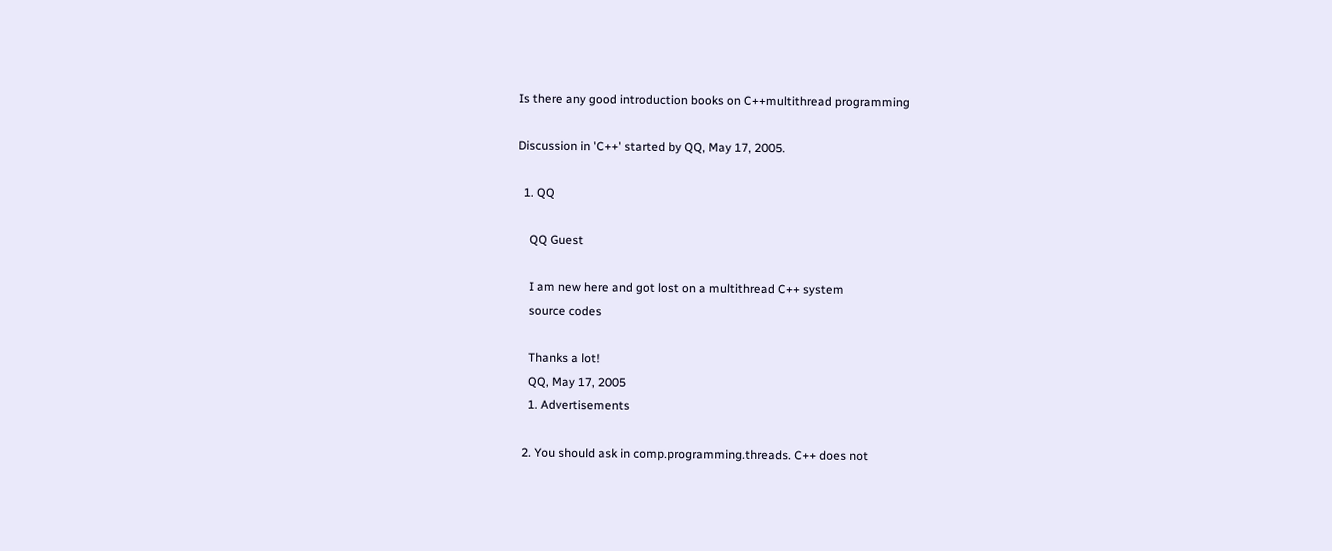Is there any good introduction books on C++multithread programming

Discussion in 'C++' started by QQ, May 17, 2005.

  1. QQ

    QQ Guest

    I am new here and got lost on a multithread C++ system
    source codes

    Thanks a lot!
    QQ, May 17, 2005
    1. Advertisements

  2. You should ask in comp.programming.threads. C++ does not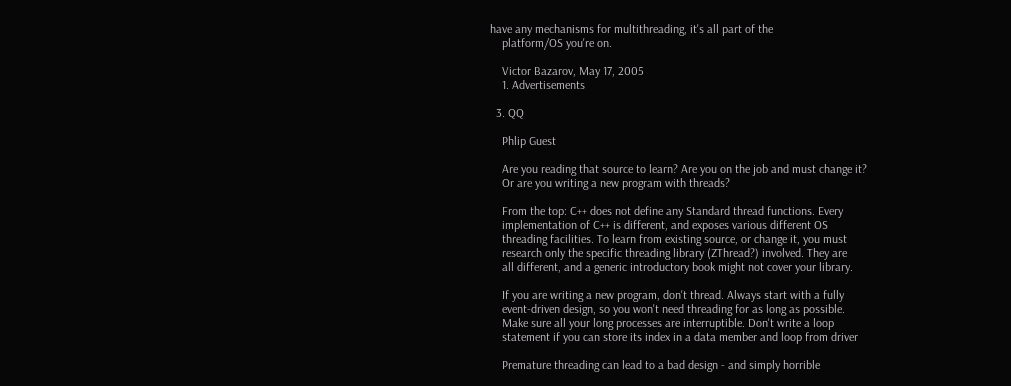have any mechanisms for multithreading, it's all part of the
    platform/OS you're on.

    Victor Bazarov, May 17, 2005
    1. Advertisements

  3. QQ

    Phlip Guest

    Are you reading that source to learn? Are you on the job and must change it?
    Or are you writing a new program with threads?

    From the top: C++ does not define any Standard thread functions. Every
    implementation of C++ is different, and exposes various different OS
    threading facilities. To learn from existing source, or change it, you must
    research only the specific threading library (ZThread?) involved. They are
    all different, and a generic introductory book might not cover your library.

    If you are writing a new program, don't thread. Always start with a fully
    event-driven design, so you won't need threading for as long as possible.
    Make sure all your long processes are interruptible. Don't write a loop
    statement if you can store its index in a data member and loop from driver

    Premature threading can lead to a bad design - and simply horrible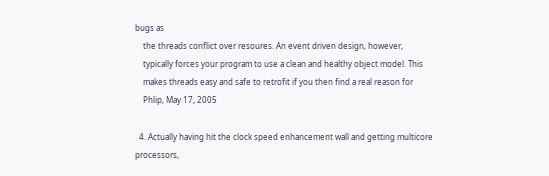bugs as
    the threads conflict over resoures. An event driven design, however,
    typically forces your program to use a clean and healthy object model. This
    makes threads easy and safe to retrofit if you then find a real reason for
    Phlip, May 17, 2005

  4. Actually having hit the clock speed enhancement wall and getting multicore processors,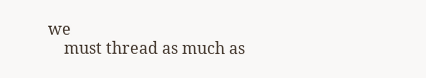we
    must thread as much as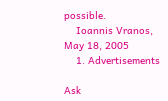possible.
    Ioannis Vranos, May 18, 2005
    1. Advertisements

Ask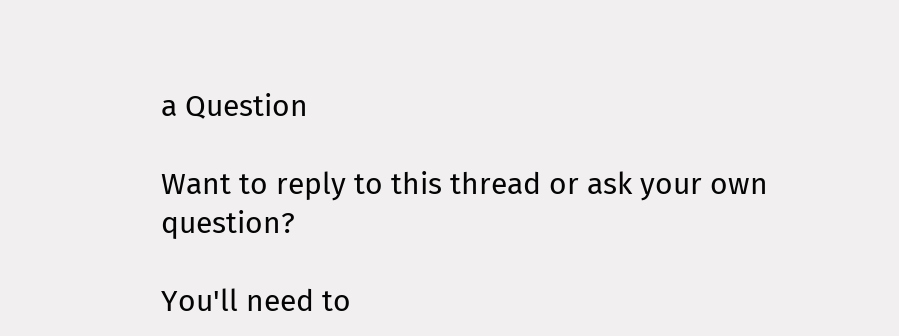a Question

Want to reply to this thread or ask your own question?

You'll need to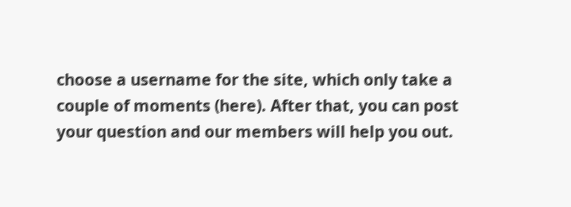choose a username for the site, which only take a couple of moments (here). After that, you can post your question and our members will help you out.